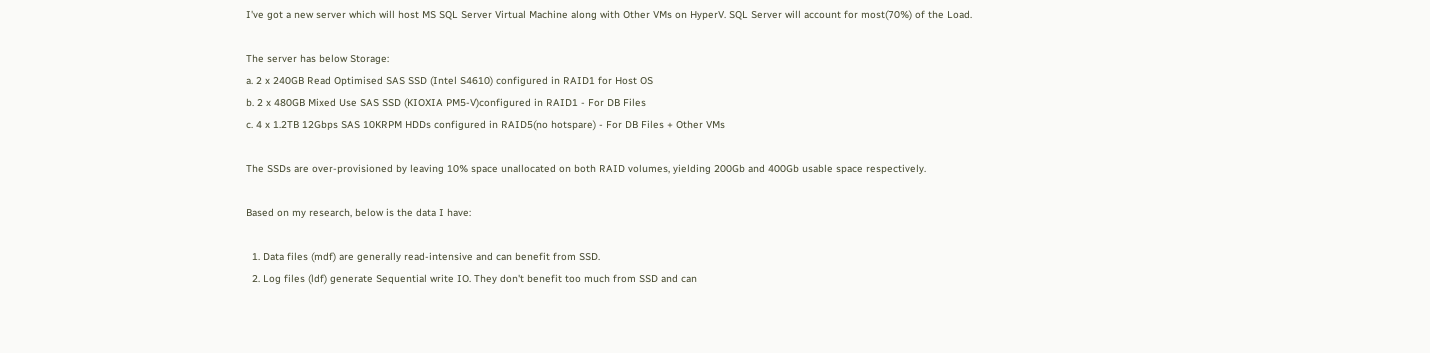I've got a new server which will host MS SQL Server Virtual Machine along with Other VMs on HyperV. SQL Server will account for most(70%) of the Load.

The server has below Storage:
a. 2 x 240GB Read Optimised SAS SSD (Intel S4610) configured in RAID1 for Host OS
b. 2 x 480GB Mixed Use SAS SSD (KIOXIA PM5-V)configured in RAID1 - For DB Files
c. 4 x 1.2TB 12Gbps SAS 10KRPM HDDs configured in RAID5(no hotspare) - For DB Files + Other VMs

The SSDs are over-provisioned by leaving 10% space unallocated on both RAID volumes, yielding 200Gb and 400Gb usable space respectively.

Based on my research, below is the data I have:

  1. Data files (mdf) are generally read-intensive and can benefit from SSD.
  2. Log files (ldf) generate Sequential write IO. They don't benefit too much from SSD and can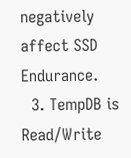negatively affect SSD Endurance.
  3. TempDB is Read/Write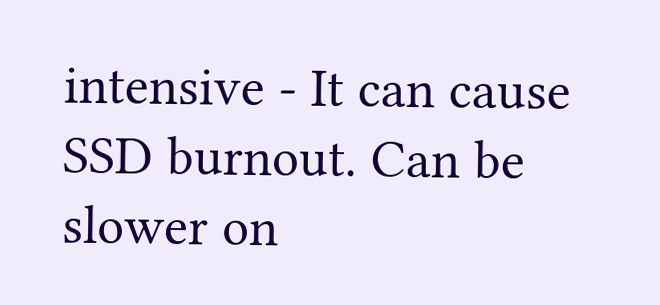intensive - It can cause SSD burnout. Can be slower on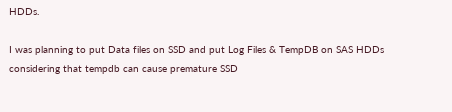HDDs.

I was planning to put Data files on SSD and put Log Files & TempDB on SAS HDDs considering that tempdb can cause premature SSD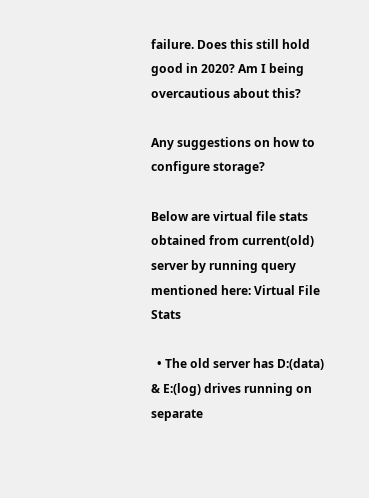failure. Does this still hold good in 2020? Am I being overcautious about this?

Any suggestions on how to configure storage?

Below are virtual file stats obtained from current(old) server by running query mentioned here: Virtual File Stats

  • The old server has D:(data) & E:(log) drives running on separate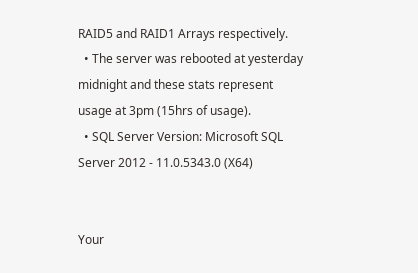RAID5 and RAID1 Arrays respectively.
  • The server was rebooted at yesterday midnight and these stats represent usage at 3pm (15hrs of usage).
  • SQL Server Version: Microsoft SQL Server 2012 - 11.0.5343.0 (X64)


Your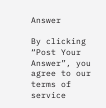Answer

By clicking “Post Your Answer”, you agree to our terms of service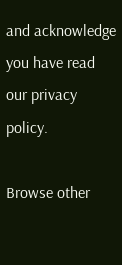and acknowledge you have read our privacy policy.

Browse other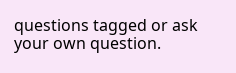questions tagged or ask your own question.